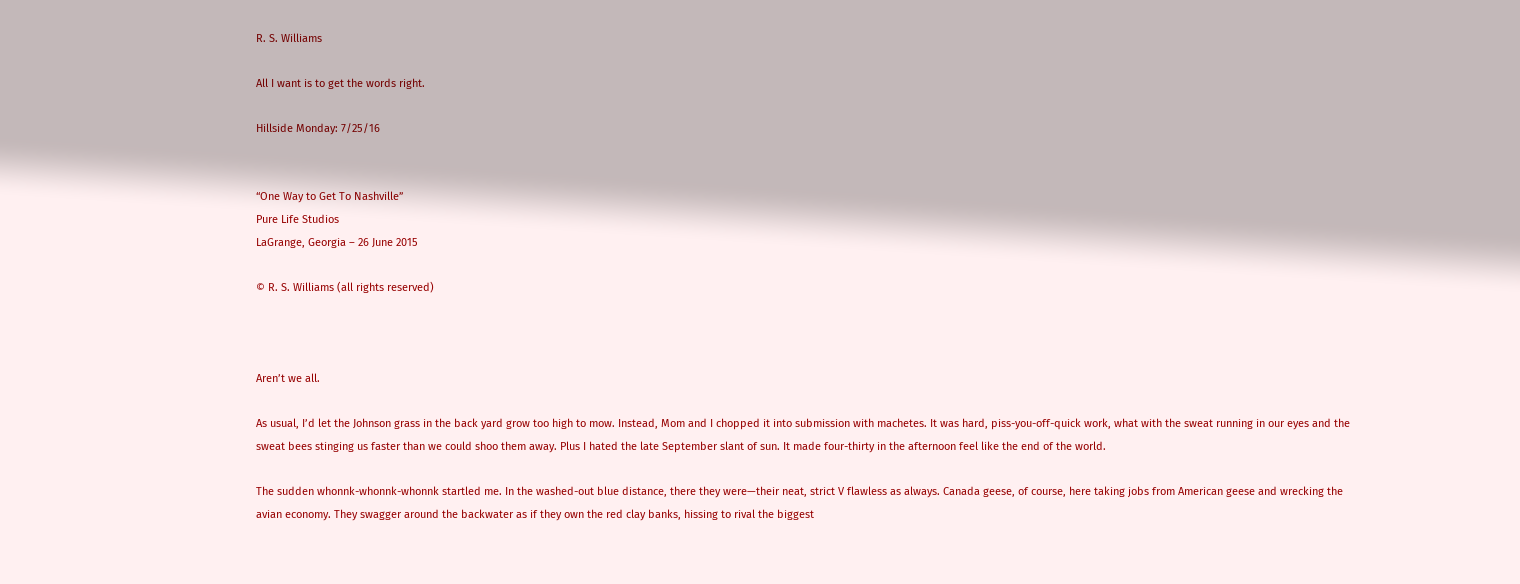R. S. Williams

All I want is to get the words right.

Hillside Monday: 7/25/16


“One Way to Get To Nashville”
Pure Life Studios
LaGrange, Georgia – 26 June 2015

© R. S. Williams (all rights reserved)



Aren’t we all.

As usual, I’d let the Johnson grass in the back yard grow too high to mow. Instead, Mom and I chopped it into submission with machetes. It was hard, piss-you-off-quick work, what with the sweat running in our eyes and the sweat bees stinging us faster than we could shoo them away. Plus I hated the late September slant of sun. It made four-thirty in the afternoon feel like the end of the world.

The sudden whonnk-whonnk-whonnk startled me. In the washed-out blue distance, there they were—their neat, strict V flawless as always. Canada geese, of course, here taking jobs from American geese and wrecking the avian economy. They swagger around the backwater as if they own the red clay banks, hissing to rival the biggest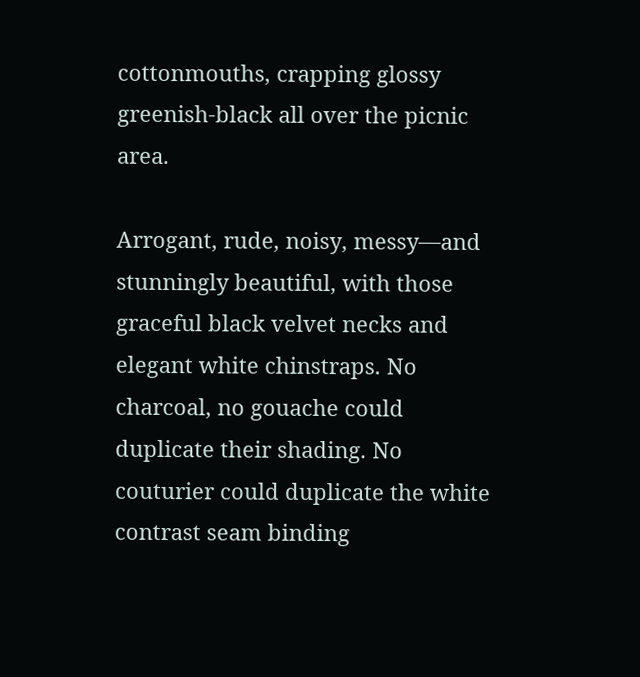cottonmouths, crapping glossy greenish-black all over the picnic area.

Arrogant, rude, noisy, messy—and stunningly beautiful, with those graceful black velvet necks and elegant white chinstraps. No charcoal, no gouache could duplicate their shading. No couturier could duplicate the white contrast seam binding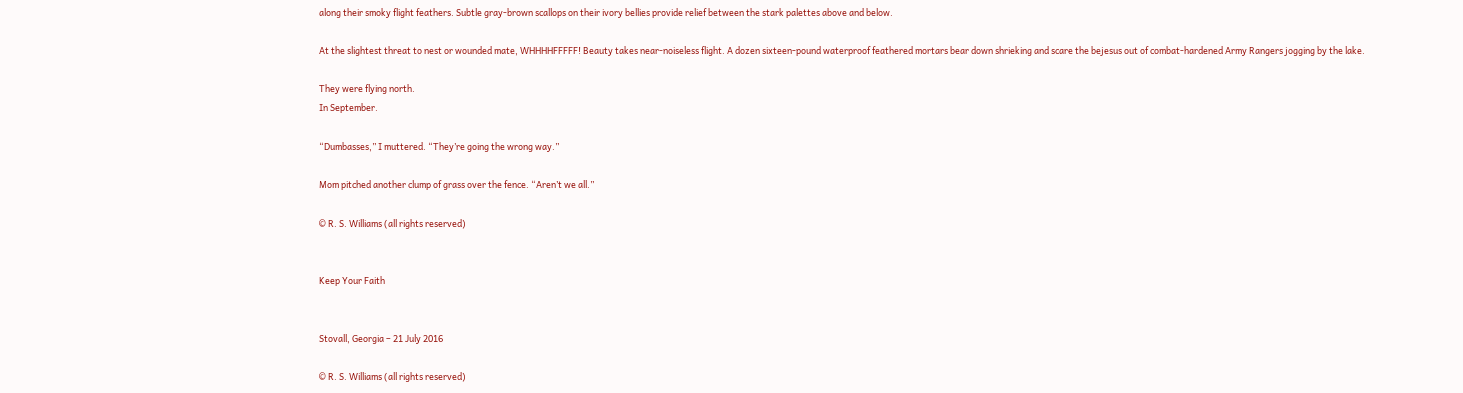along their smoky flight feathers. Subtle gray-brown scallops on their ivory bellies provide relief between the stark palettes above and below.

At the slightest threat to nest or wounded mate, WHHHHFFFFF! Beauty takes near-noiseless flight. A dozen sixteen-pound waterproof feathered mortars bear down shrieking and scare the bejesus out of combat-hardened Army Rangers jogging by the lake.

They were flying north.
In September.

“Dumbasses,” I muttered. “They’re going the wrong way.”

Mom pitched another clump of grass over the fence. “Aren’t we all.”

© R. S. Williams (all rights reserved)


Keep Your Faith


Stovall, Georgia – 21 July 2016

© R. S. Williams (all rights reserved)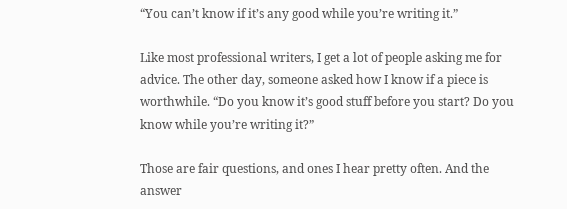“You can’t know if it’s any good while you’re writing it.”

Like most professional writers, I get a lot of people asking me for advice. The other day, someone asked how I know if a piece is worthwhile. “Do you know it’s good stuff before you start? Do you know while you’re writing it?”

Those are fair questions, and ones I hear pretty often. And the answer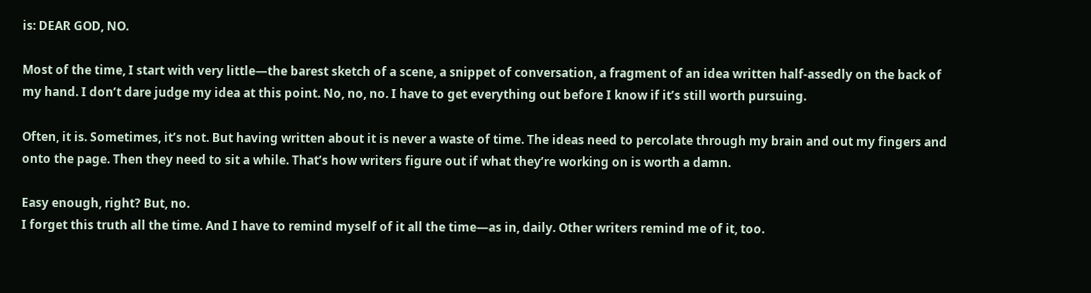is: DEAR GOD, NO.

Most of the time, I start with very little—the barest sketch of a scene, a snippet of conversation, a fragment of an idea written half-assedly on the back of my hand. I don’t dare judge my idea at this point. No, no, no. I have to get everything out before I know if it’s still worth pursuing.

Often, it is. Sometimes, it’s not. But having written about it is never a waste of time. The ideas need to percolate through my brain and out my fingers and onto the page. Then they need to sit a while. That’s how writers figure out if what they’re working on is worth a damn.

Easy enough, right? But, no.
I forget this truth all the time. And I have to remind myself of it all the time—as in, daily. Other writers remind me of it, too.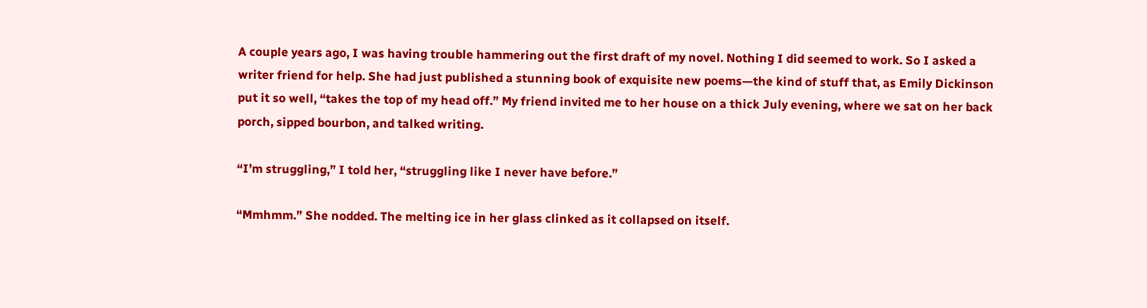A couple years ago, I was having trouble hammering out the first draft of my novel. Nothing I did seemed to work. So I asked a writer friend for help. She had just published a stunning book of exquisite new poems—the kind of stuff that, as Emily Dickinson put it so well, “takes the top of my head off.” My friend invited me to her house on a thick July evening, where we sat on her back porch, sipped bourbon, and talked writing.

“I’m struggling,” I told her, “struggling like I never have before.”

“Mmhmm.” She nodded. The melting ice in her glass clinked as it collapsed on itself.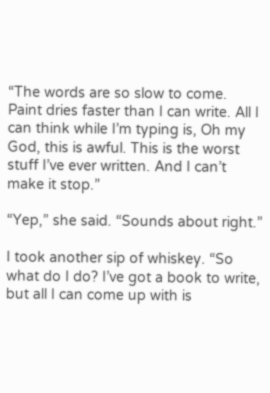“The words are so slow to come. Paint dries faster than I can write. All I can think while I’m typing is, Oh my God, this is awful. This is the worst stuff I’ve ever written. And I can’t make it stop.”

“Yep,” she said. “Sounds about right.”

I took another sip of whiskey. “So what do I do? I’ve got a book to write, but all I can come up with is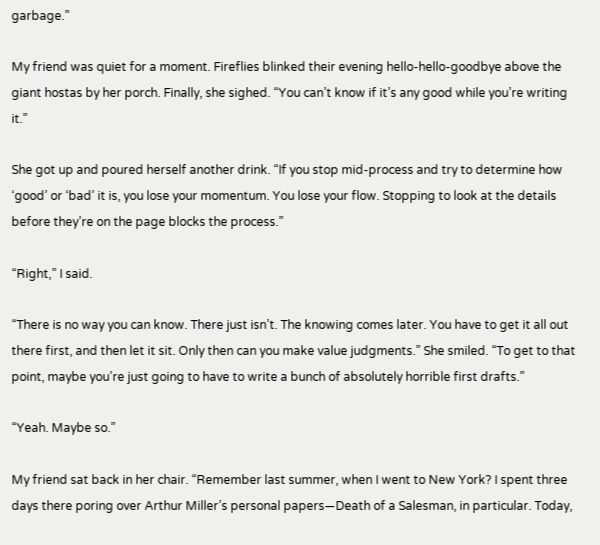garbage.”

My friend was quiet for a moment. Fireflies blinked their evening hello-hello-goodbye above the giant hostas by her porch. Finally, she sighed. “You can’t know if it’s any good while you’re writing it.”

She got up and poured herself another drink. “If you stop mid-process and try to determine how ‘good’ or ‘bad’ it is, you lose your momentum. You lose your flow. Stopping to look at the details before they’re on the page blocks the process.”

“Right,” I said.

“There is no way you can know. There just isn’t. The knowing comes later. You have to get it all out there first, and then let it sit. Only then can you make value judgments.” She smiled. “To get to that point, maybe you’re just going to have to write a bunch of absolutely horrible first drafts.”

“Yeah. Maybe so.”

My friend sat back in her chair. “Remember last summer, when I went to New York? I spent three days there poring over Arthur Miller’s personal papers—Death of a Salesman, in particular. Today,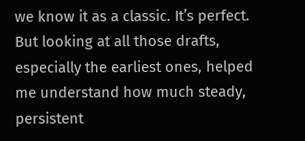we know it as a classic. It’s perfect. But looking at all those drafts, especially the earliest ones, helped me understand how much steady, persistent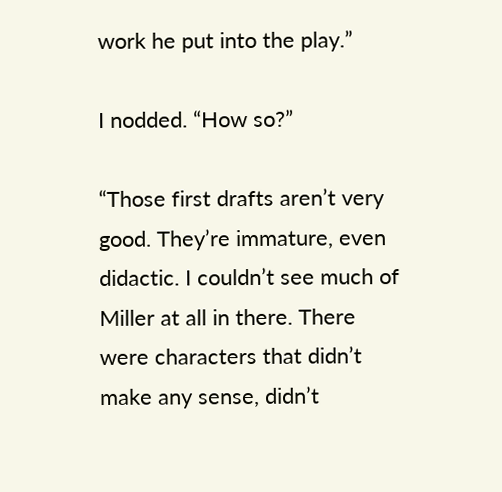work he put into the play.”

I nodded. “How so?”

“Those first drafts aren’t very good. They’re immature, even didactic. I couldn’t see much of Miller at all in there. There were characters that didn’t make any sense, didn’t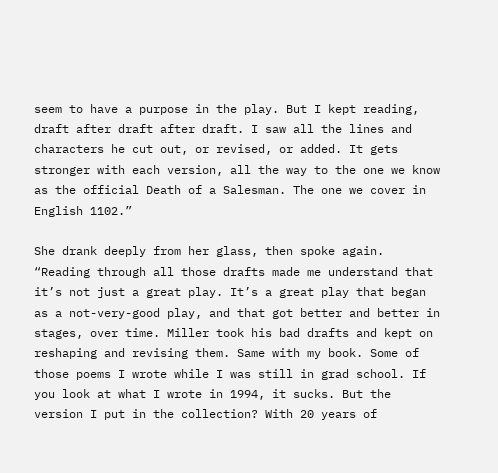seem to have a purpose in the play. But I kept reading, draft after draft after draft. I saw all the lines and characters he cut out, or revised, or added. It gets stronger with each version, all the way to the one we know as the official Death of a Salesman. The one we cover in English 1102.”

She drank deeply from her glass, then spoke again. “Reading through all those drafts made me understand that it’s not just a great play. It’s a great play that began as a not-very-good play, and that got better and better in stages, over time. Miller took his bad drafts and kept on reshaping and revising them. Same with my book. Some of those poems I wrote while I was still in grad school. If you look at what I wrote in 1994, it sucks. But the version I put in the collection? With 20 years of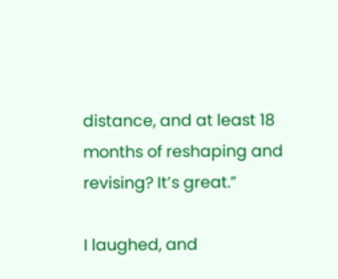distance, and at least 18 months of reshaping and revising? It’s great.”

I laughed, and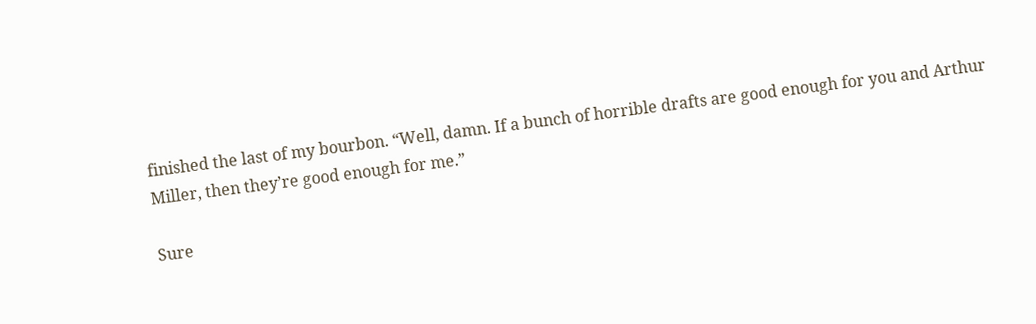finished the last of my bourbon. “Well, damn. If a bunch of horrible drafts are good enough for you and Arthur Miller, then they’re good enough for me.”

Sure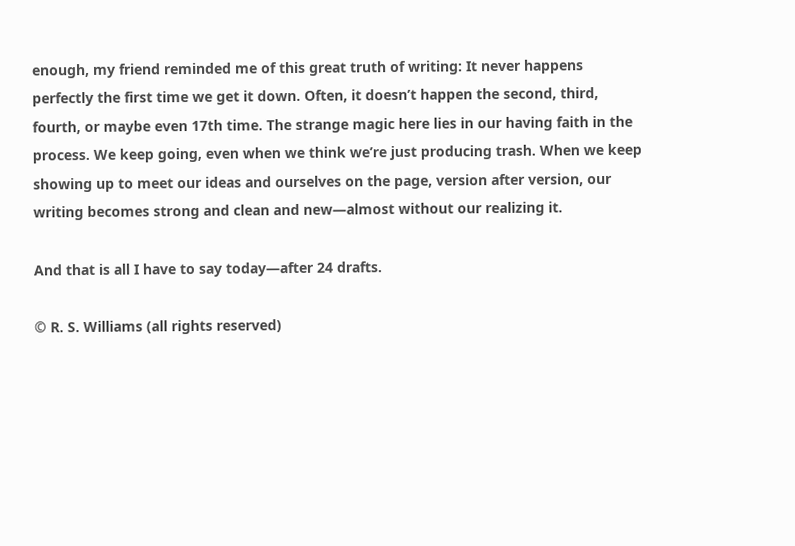enough, my friend reminded me of this great truth of writing: It never happens perfectly the first time we get it down. Often, it doesn’t happen the second, third, fourth, or maybe even 17th time. The strange magic here lies in our having faith in the process. We keep going, even when we think we’re just producing trash. When we keep showing up to meet our ideas and ourselves on the page, version after version, our writing becomes strong and clean and new—almost without our realizing it.

And that is all I have to say today—after 24 drafts.

© R. S. Williams (all rights reserved)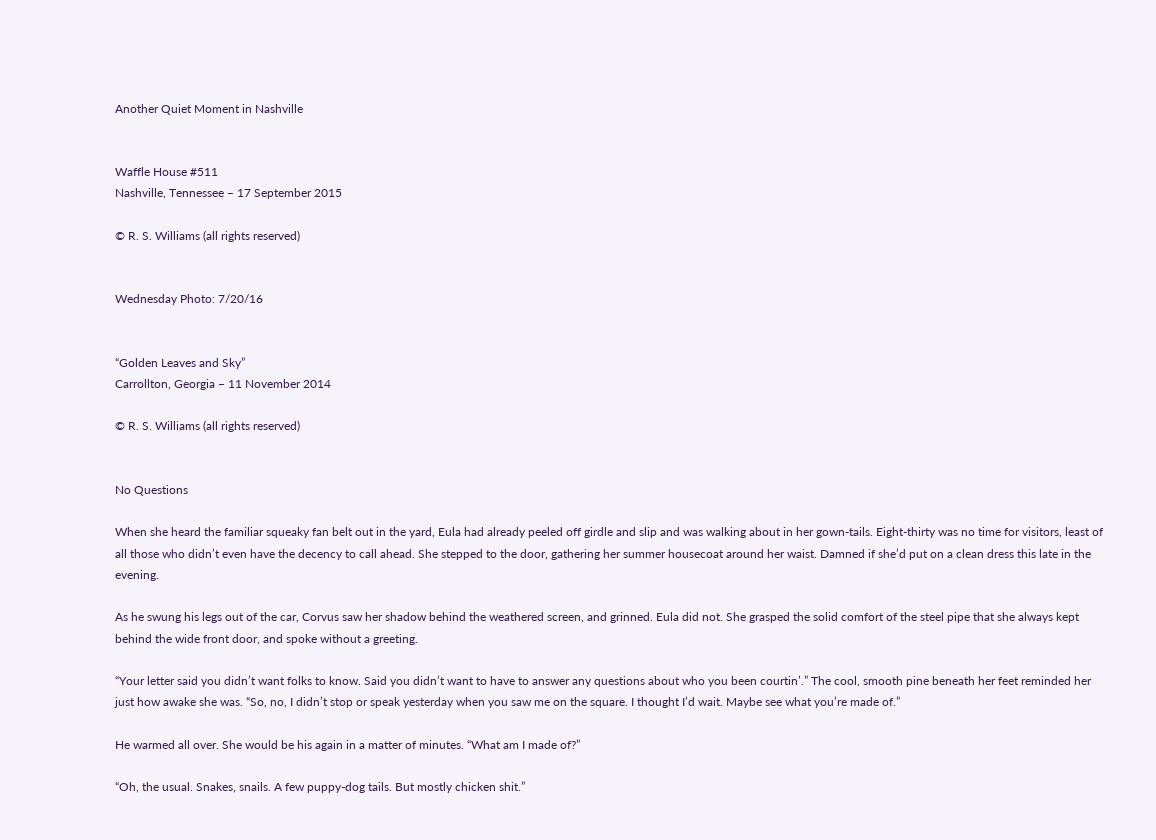Another Quiet Moment in Nashville


Waffle House #511
Nashville, Tennessee – 17 September 2015

© R. S. Williams (all rights reserved)


Wednesday Photo: 7/20/16


“Golden Leaves and Sky”
Carrollton, Georgia – 11 November 2014

© R. S. Williams (all rights reserved)


No Questions

When she heard the familiar squeaky fan belt out in the yard, Eula had already peeled off girdle and slip and was walking about in her gown-tails. Eight-thirty was no time for visitors, least of all those who didn’t even have the decency to call ahead. She stepped to the door, gathering her summer housecoat around her waist. Damned if she’d put on a clean dress this late in the evening.

As he swung his legs out of the car, Corvus saw her shadow behind the weathered screen, and grinned. Eula did not. She grasped the solid comfort of the steel pipe that she always kept behind the wide front door, and spoke without a greeting.

“Your letter said you didn’t want folks to know. Said you didn’t want to have to answer any questions about who you been courtin’.” The cool, smooth pine beneath her feet reminded her just how awake she was. “So, no, I didn’t stop or speak yesterday when you saw me on the square. I thought I’d wait. Maybe see what you’re made of.”

He warmed all over. She would be his again in a matter of minutes. “What am I made of?”

“Oh, the usual. Snakes, snails. A few puppy-dog tails. But mostly chicken shit.”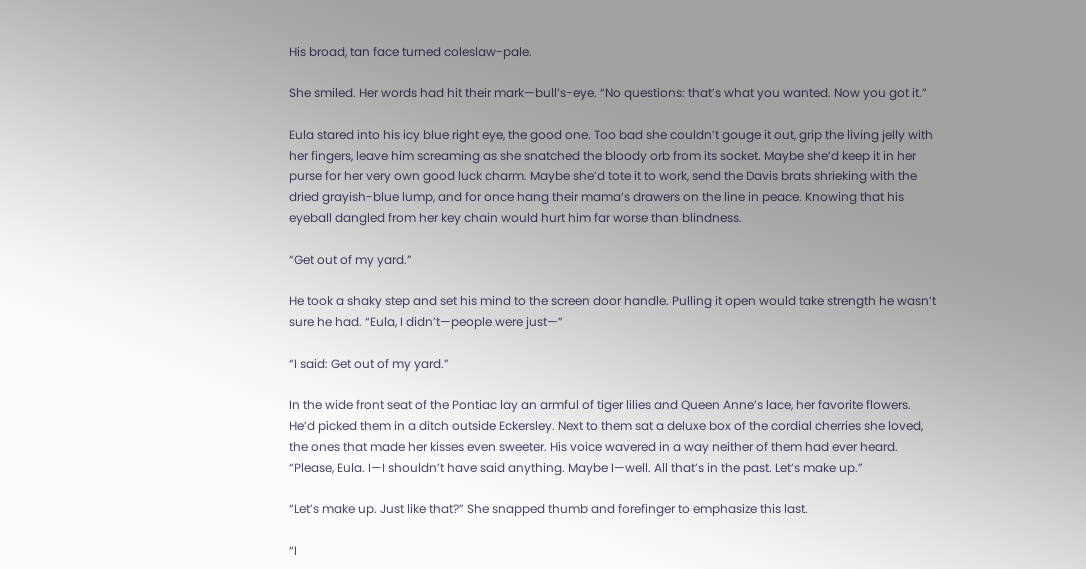His broad, tan face turned coleslaw-pale.

She smiled. Her words had hit their mark—bull’s-eye. “No questions: that’s what you wanted. Now you got it.”

Eula stared into his icy blue right eye, the good one. Too bad she couldn’t gouge it out, grip the living jelly with her fingers, leave him screaming as she snatched the bloody orb from its socket. Maybe she’d keep it in her purse for her very own good luck charm. Maybe she’d tote it to work, send the Davis brats shrieking with the dried grayish-blue lump, and for once hang their mama’s drawers on the line in peace. Knowing that his eyeball dangled from her key chain would hurt him far worse than blindness.

“Get out of my yard.”

He took a shaky step and set his mind to the screen door handle. Pulling it open would take strength he wasn’t sure he had. “Eula, I didn’t—people were just—”

“I said: Get out of my yard.”

In the wide front seat of the Pontiac lay an armful of tiger lilies and Queen Anne’s lace, her favorite flowers. He’d picked them in a ditch outside Eckersley. Next to them sat a deluxe box of the cordial cherries she loved, the ones that made her kisses even sweeter. His voice wavered in a way neither of them had ever heard. “Please, Eula. I—I shouldn’t have said anything. Maybe I—well. All that’s in the past. Let’s make up.”

“Let’s make up. Just like that?” She snapped thumb and forefinger to emphasize this last.

“I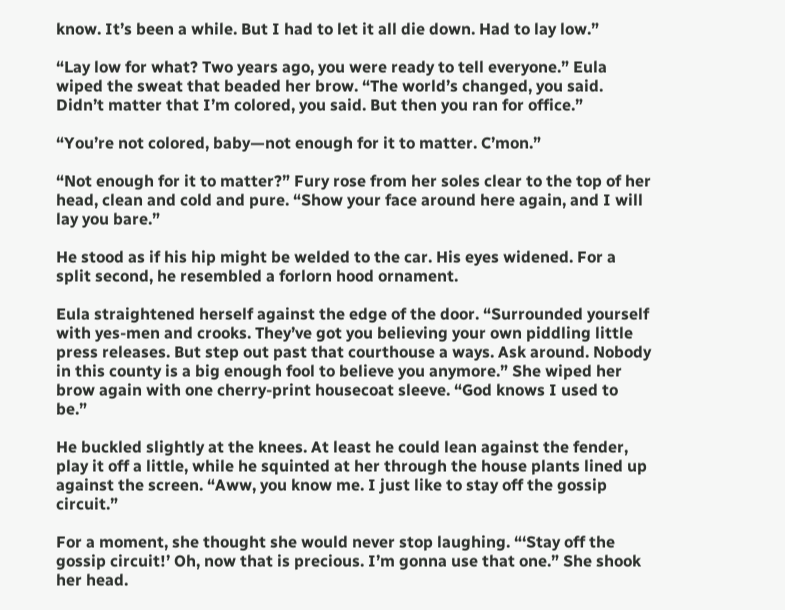know. It’s been a while. But I had to let it all die down. Had to lay low.”

“Lay low for what? Two years ago, you were ready to tell everyone.” Eula wiped the sweat that beaded her brow. “The world’s changed, you said. Didn’t matter that I’m colored, you said. But then you ran for office.”

“You’re not colored, baby—not enough for it to matter. C’mon.”

“Not enough for it to matter?” Fury rose from her soles clear to the top of her head, clean and cold and pure. “Show your face around here again, and I will lay you bare.”

He stood as if his hip might be welded to the car. His eyes widened. For a split second, he resembled a forlorn hood ornament.

Eula straightened herself against the edge of the door. “Surrounded yourself with yes-men and crooks. They’ve got you believing your own piddling little press releases. But step out past that courthouse a ways. Ask around. Nobody in this county is a big enough fool to believe you anymore.” She wiped her brow again with one cherry-print housecoat sleeve. “God knows I used to be.”

He buckled slightly at the knees. At least he could lean against the fender, play it off a little, while he squinted at her through the house plants lined up against the screen. “Aww, you know me. I just like to stay off the gossip circuit.”

For a moment, she thought she would never stop laughing. “‘Stay off the gossip circuit!’ Oh, now that is precious. I’m gonna use that one.” She shook her head.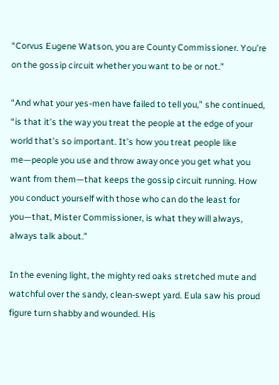“Corvus Eugene Watson, you are County Commissioner. You’re on the gossip circuit whether you want to be or not.”

“And what your yes-men have failed to tell you,” she continued, “is that it’s the way you treat the people at the edge of your world that’s so important. It’s how you treat people like me—people you use and throw away once you get what you want from them—that keeps the gossip circuit running. How you conduct yourself with those who can do the least for you—that, Mister Commissioner, is what they will always, always talk about.”

In the evening light, the mighty red oaks stretched mute and watchful over the sandy, clean-swept yard. Eula saw his proud figure turn shabby and wounded. His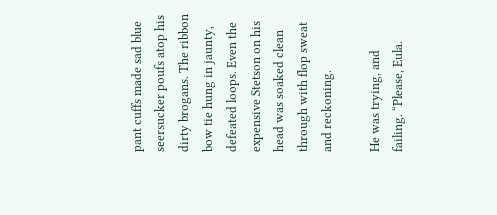pant cuffs made sad blue seersucker poufs atop his dirty brogans. The ribbon bow tie hung in jaunty, defeated loops. Even the expensive Stetson on his head was soaked clean through with flop sweat and reckoning.

He was trying, and failing. “Please, Eula.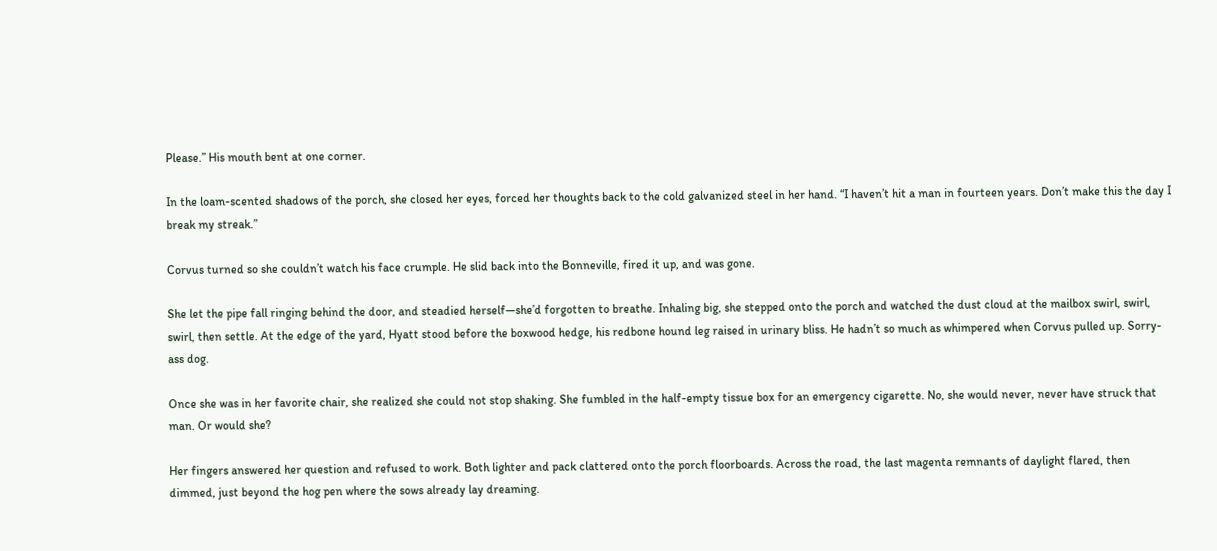Please.” His mouth bent at one corner.

In the loam-scented shadows of the porch, she closed her eyes, forced her thoughts back to the cold galvanized steel in her hand. “I haven’t hit a man in fourteen years. Don’t make this the day I break my streak.”

Corvus turned so she couldn’t watch his face crumple. He slid back into the Bonneville, fired it up, and was gone.

She let the pipe fall ringing behind the door, and steadied herself—she’d forgotten to breathe. Inhaling big, she stepped onto the porch and watched the dust cloud at the mailbox swirl, swirl, swirl, then settle. At the edge of the yard, Hyatt stood before the boxwood hedge, his redbone hound leg raised in urinary bliss. He hadn’t so much as whimpered when Corvus pulled up. Sorry-ass dog.

Once she was in her favorite chair, she realized she could not stop shaking. She fumbled in the half-empty tissue box for an emergency cigarette. No, she would never, never have struck that man. Or would she?

Her fingers answered her question and refused to work. Both lighter and pack clattered onto the porch floorboards. Across the road, the last magenta remnants of daylight flared, then dimmed, just beyond the hog pen where the sows already lay dreaming.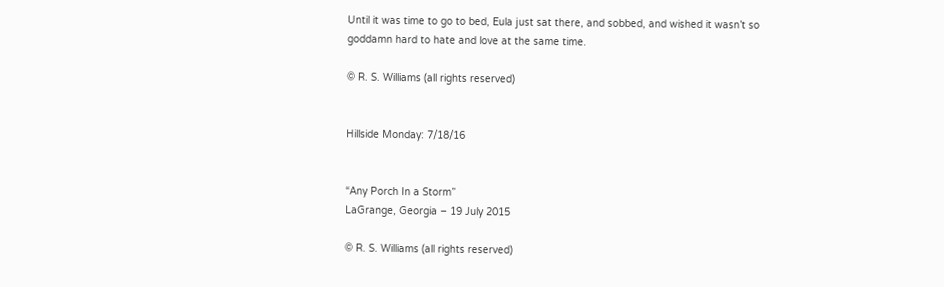Until it was time to go to bed, Eula just sat there, and sobbed, and wished it wasn’t so goddamn hard to hate and love at the same time.

© R. S. Williams (all rights reserved)


Hillside Monday: 7/18/16


“Any Porch In a Storm”
LaGrange, Georgia – 19 July 2015

© R. S. Williams (all rights reserved)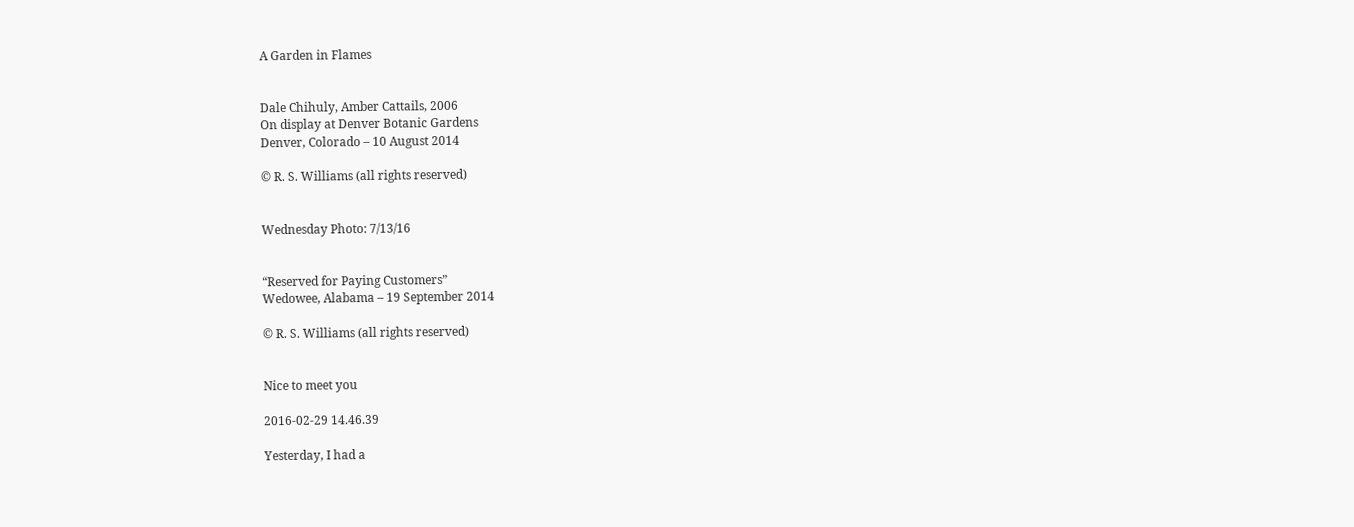A Garden in Flames


Dale Chihuly, Amber Cattails, 2006
On display at Denver Botanic Gardens
Denver, Colorado – 10 August 2014

© R. S. Williams (all rights reserved)


Wednesday Photo: 7/13/16


“Reserved for Paying Customers”
Wedowee, Alabama – 19 September 2014

© R. S. Williams (all rights reserved)


Nice to meet you

2016-02-29 14.46.39

Yesterday, I had a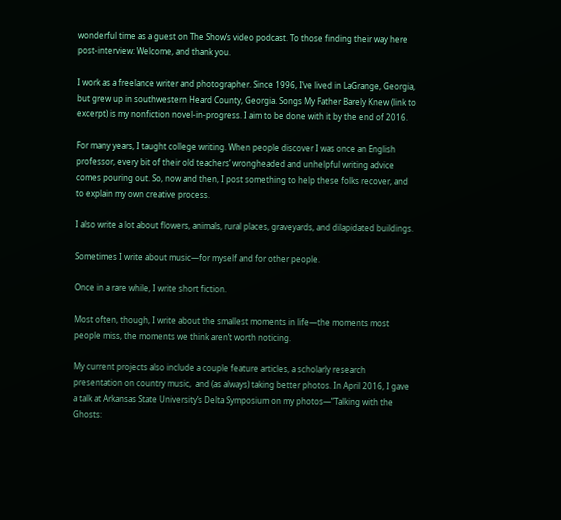wonderful time as a guest on The Show’s video podcast. To those finding their way here post-interview: Welcome, and thank you.

I work as a freelance writer and photographer. Since 1996, I’ve lived in LaGrange, Georgia, but grew up in southwestern Heard County, Georgia. Songs My Father Barely Knew (link to excerpt) is my nonfiction novel-in-progress. I aim to be done with it by the end of 2016.

For many years, I taught college writing. When people discover I was once an English professor, every bit of their old teachers’ wrongheaded and unhelpful writing advice comes pouring out. So, now and then, I post something to help these folks recover, and to explain my own creative process.

I also write a lot about flowers, animals, rural places, graveyards, and dilapidated buildings.

Sometimes I write about music—for myself and for other people.

Once in a rare while, I write short fiction.

Most often, though, I write about the smallest moments in life—the moments most people miss, the moments we think aren’t worth noticing.

My current projects also include a couple feature articles, a scholarly research presentation on country music,  and (as always) taking better photos. In April 2016, I gave a talk at Arkansas State University’s Delta Symposium on my photos—”Talking with the Ghosts: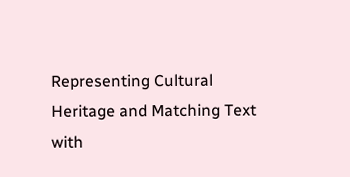Representing Cultural Heritage and Matching Text with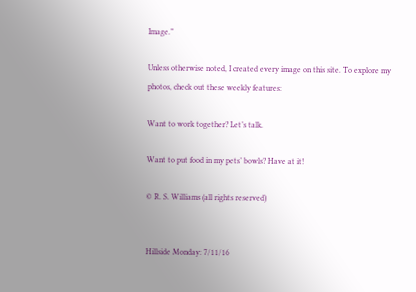Image.”

Unless otherwise noted, I created every image on this site. To explore my photos, check out these weekly features:

Want to work together? Let’s talk.

Want to put food in my pets’ bowls? Have at it!

© R. S. Williams (all rights reserved)


Hillside Monday: 7/11/16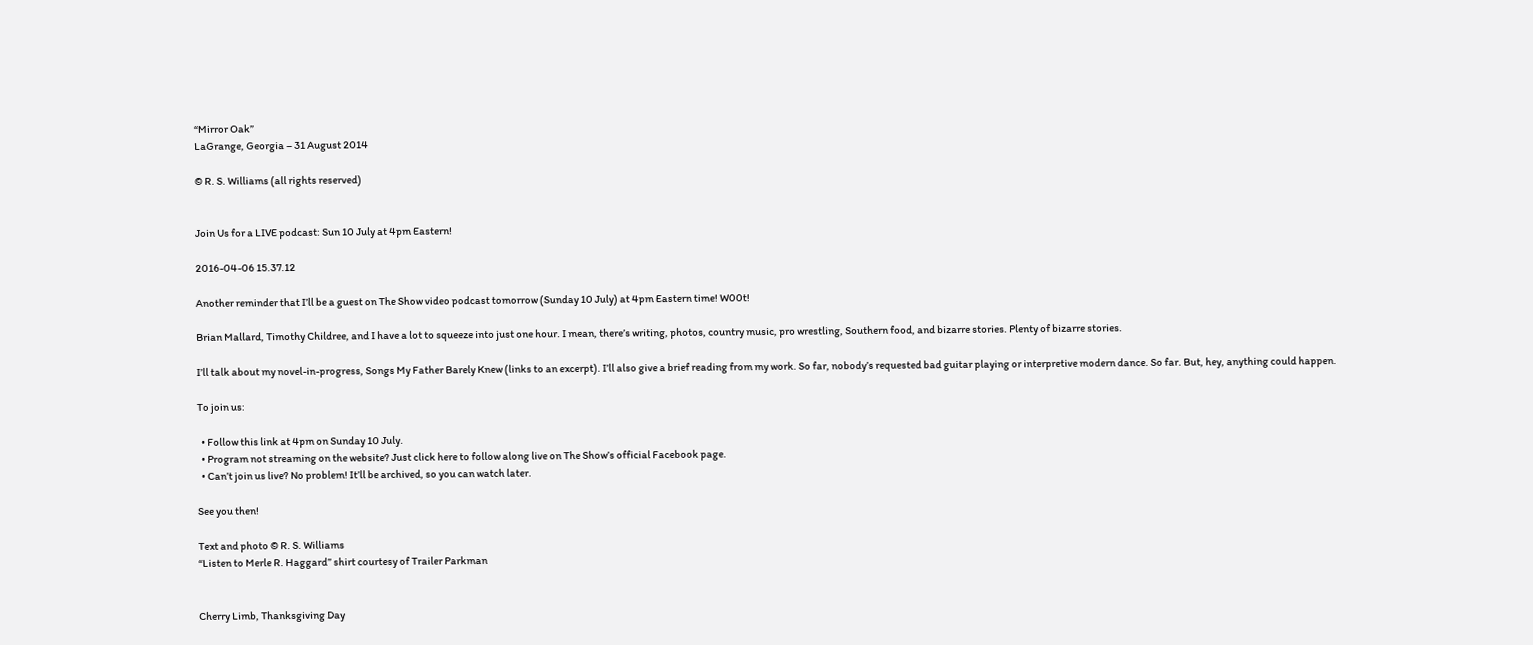“Mirror Oak”
LaGrange, Georgia – 31 August 2014

© R. S. Williams (all rights reserved)


Join Us for a LIVE podcast: Sun 10 July at 4pm Eastern!

2016-04-06 15.37.12

Another reminder that I’ll be a guest on The Show video podcast tomorrow (Sunday 10 July) at 4pm Eastern time! W00t!

Brian Mallard, Timothy Childree, and I have a lot to squeeze into just one hour. I mean, there’s writing, photos, country music, pro wrestling, Southern food, and bizarre stories. Plenty of bizarre stories.

I’ll talk about my novel-in-progress, Songs My Father Barely Knew (links to an excerpt). I’ll also give a brief reading from my work. So far, nobody’s requested bad guitar playing or interpretive modern dance. So far. But, hey, anything could happen.

To join us:

  • Follow this link at 4pm on Sunday 10 July.
  • Program not streaming on the website? Just click here to follow along live on The Show’s official Facebook page.
  • Can’t join us live? No problem! It’ll be archived, so you can watch later.

See you then!

Text and photo © R. S. Williams
“Listen to Merle R. Haggard” shirt courtesy of Trailer Parkman


Cherry Limb, Thanksgiving Day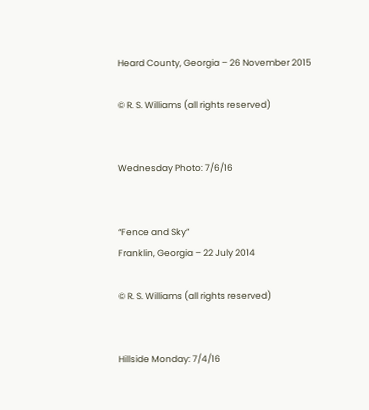Heard County, Georgia – 26 November 2015

© R. S. Williams (all rights reserved)


Wednesday Photo: 7/6/16


“Fence and Sky”
Franklin, Georgia – 22 July 2014

© R. S. Williams (all rights reserved)


Hillside Monday: 7/4/16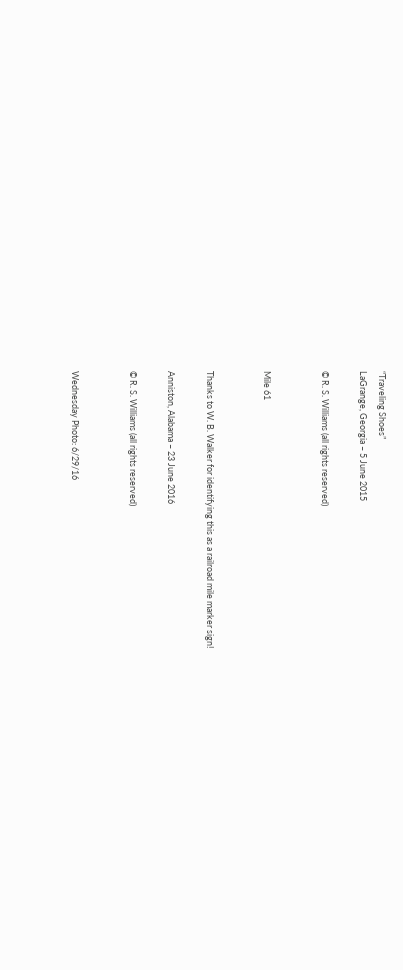“Traveling Shoes”
LaGrange, Georgia – 5 June 2015

© R. S. Williams (all rights reserved)


Mile 61


Thanks to W. B. Walker for identifying this as a railroad mile marker sign!

Anniston, Alabama – 23 June 2016

© R. S. Williams (all rights reserved)


Wednesday Photo: 6/29/16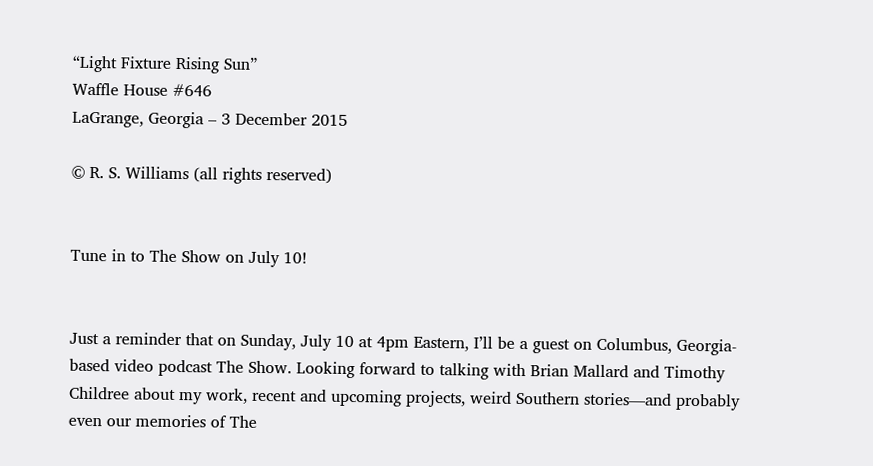“Light Fixture Rising Sun”
Waffle House #646
LaGrange, Georgia – 3 December 2015

© R. S. Williams (all rights reserved)


Tune in to The Show on July 10!


Just a reminder that on Sunday, July 10 at 4pm Eastern, I’ll be a guest on Columbus, Georgia-based video podcast The Show. Looking forward to talking with Brian Mallard and Timothy Childree about my work, recent and upcoming projects, weird Southern stories—and probably even our memories of The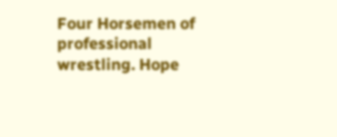Four Horsemen of professional wrestling. Hope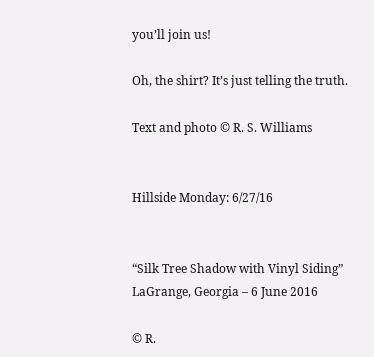you’ll join us!

Oh, the shirt? It’s just telling the truth.

Text and photo © R. S. Williams


Hillside Monday: 6/27/16


“Silk Tree Shadow with Vinyl Siding”
LaGrange, Georgia – 6 June 2016

© R.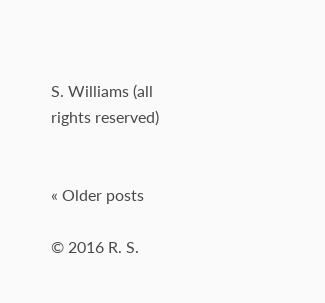S. Williams (all rights reserved)


« Older posts

© 2016 R. S.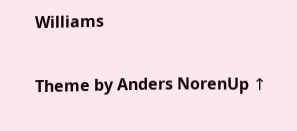Williams

Theme by Anders NorenUp ↑